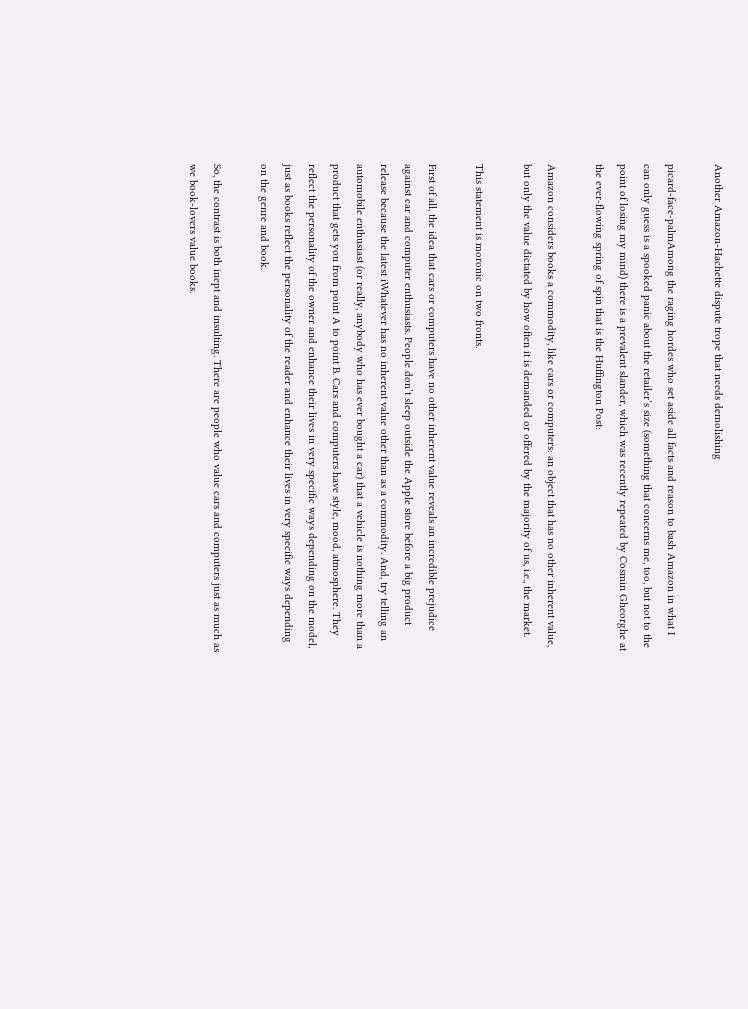Another Amazon-Hachette dispute trope that needs demolishing

picard-face-palmAmong the raging hordes who set aside all facts and reason to bash Amazon in what I can only guess is a spooked panic about the retailer’s size (something that concerns me, too, but not to the point of losing my mind) there is a prevalent slander, which was recently repeated by Cosmin Gheorghe at the ever-flowing spring of spin that is the Huffington Post:

Amazon considers books a commodity, like cars or computers: an object that has no other inherent value, but only the value dictated by how often it is demanded or offered by the majority of us, i.e., the market.

This statement is moronic on two fronts.

First of all, the idea that cars or computers have no other inherent value reveals an incredible prejudice against car and computer enthusiasts. People don’t sleep outside the Apple store before a big product release because the latest iWhatever has no inherent value other than as a commodity. And, try telling an automobile enthusiast (or really, anybody who has ever bought a car) that a vehicle is nothing more than a product that gets you from point A to point B. Cars and computers have style, mood, atmosphere. They reflect the personality of the owner and enhance their lives in very specific ways depending on the model, just as books reflect the personality of the reader and enhance their lives in very specific ways depending on the genre and book.

So, the contrast is both inept and insulting. There are people who value cars and computers just as much as we book-lovers value books.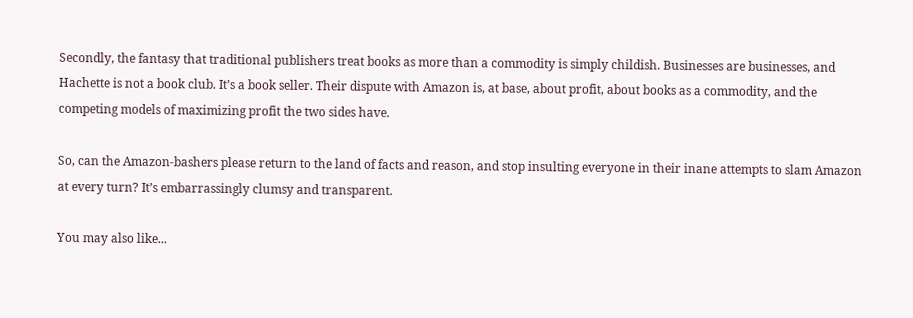Secondly, the fantasy that traditional publishers treat books as more than a commodity is simply childish. Businesses are businesses, and Hachette is not a book club. It’s a book seller. Their dispute with Amazon is, at base, about profit, about books as a commodity, and the competing models of maximizing profit the two sides have.

So, can the Amazon-bashers please return to the land of facts and reason, and stop insulting everyone in their inane attempts to slam Amazon at every turn? It’s embarrassingly clumsy and transparent.

You may also like...